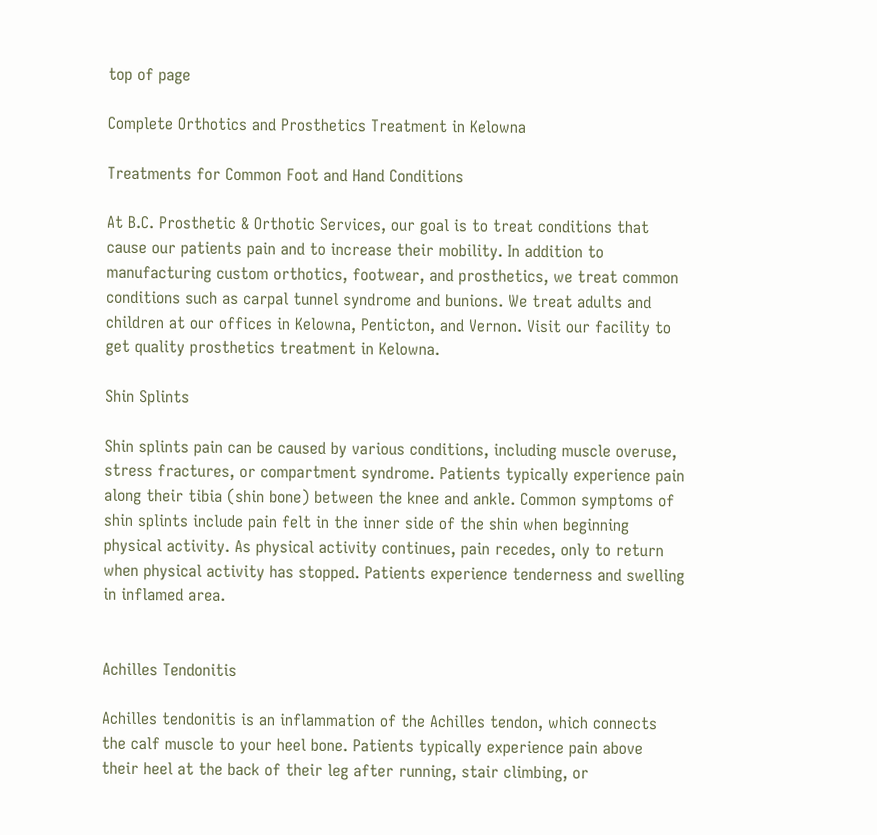top of page

Complete Orthotics and Prosthetics Treatment in Kelowna

Treatments for Common Foot and Hand Conditions

At B.C. Prosthetic & Orthotic Services, our goal is to treat conditions that cause our patients pain and to increase their mobility. In addition to manufacturing custom orthotics, footwear, and prosthetics, we treat common conditions such as carpal tunnel syndrome and bunions. We treat adults and children at our offices in Kelowna, Penticton, and Vernon. Visit our facility to get quality prosthetics treatment in Kelowna.

Shin Splints

Shin splints pain can be caused by various conditions, including muscle overuse, stress fractures, or compartment syndrome. Patients typically experience pain along their tibia (shin bone) between the knee and ankle. Common symptoms of shin splints include pain felt in the inner side of the shin when beginning physical activity. As physical activity continues, pain recedes, only to return when physical activity has stopped. Patients experience tenderness and swelling in inflamed area.


Achilles Tendonitis

Achilles tendonitis is an inflammation of the Achilles tendon, which connects the calf muscle to your heel bone. Patients typically experience pain above their heel at the back of their leg after running, stair climbing, or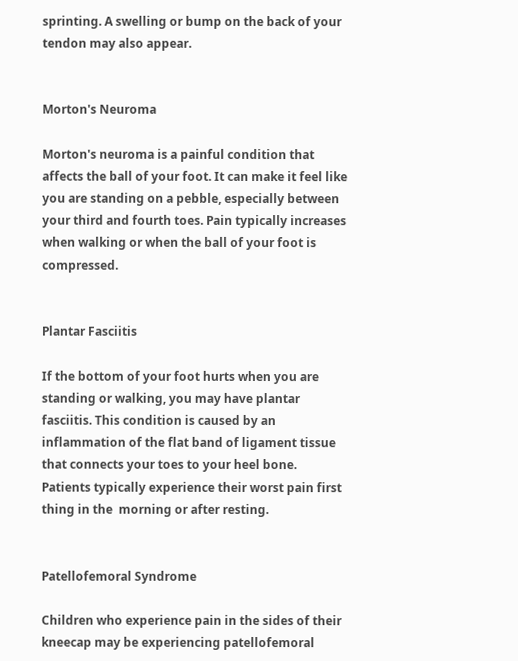sprinting. A swelling or bump on the back of your tendon may also appear.


Morton's Neuroma

Morton's neuroma is a painful condition that affects the ball of your foot. It can make it feel like you are standing on a pebble, especially between your third and fourth toes. Pain typically increases when walking or when the ball of your foot is compressed.


Plantar Fasciitis

If the bottom of your foot hurts when you are standing or walking, you may have plantar fasciitis. This condition is caused by an inflammation of the flat band of ligament tissue that connects your toes to your heel bone. Patients typically experience their worst pain first thing in the  morning or after resting.


Patellofemoral Syndrome

Children who experience pain in the sides of their kneecap may be experiencing patellofemoral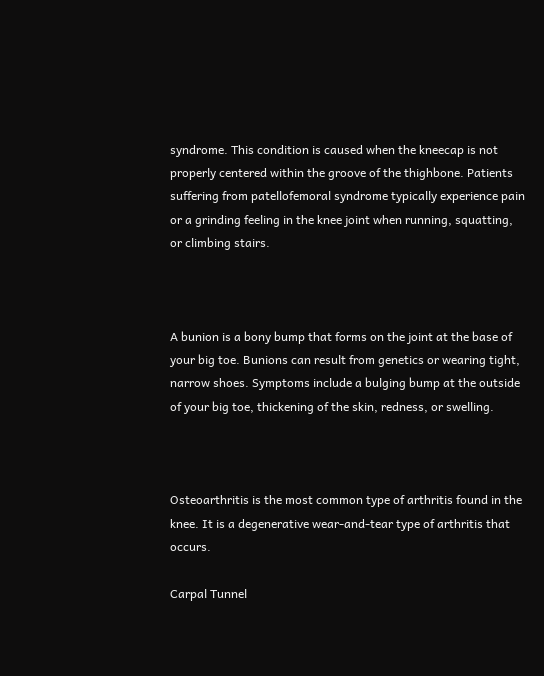syndrome. This condition is caused when the kneecap is not properly centered within the groove of the thighbone. Patients suffering from patellofemoral syndrome typically experience pain or a grinding feeling in the knee joint when running, squatting, or climbing stairs.



A bunion is a bony bump that forms on the joint at the base of your big toe. Bunions can result from genetics or wearing tight, narrow shoes. Symptoms include a bulging bump at the outside of your big toe, thickening of the skin, redness, or swelling.



Osteoarthritis is the most common type of arthritis found in the knee. It is a degenerative wear-and-tear type of arthritis that occurs.

Carpal Tunnel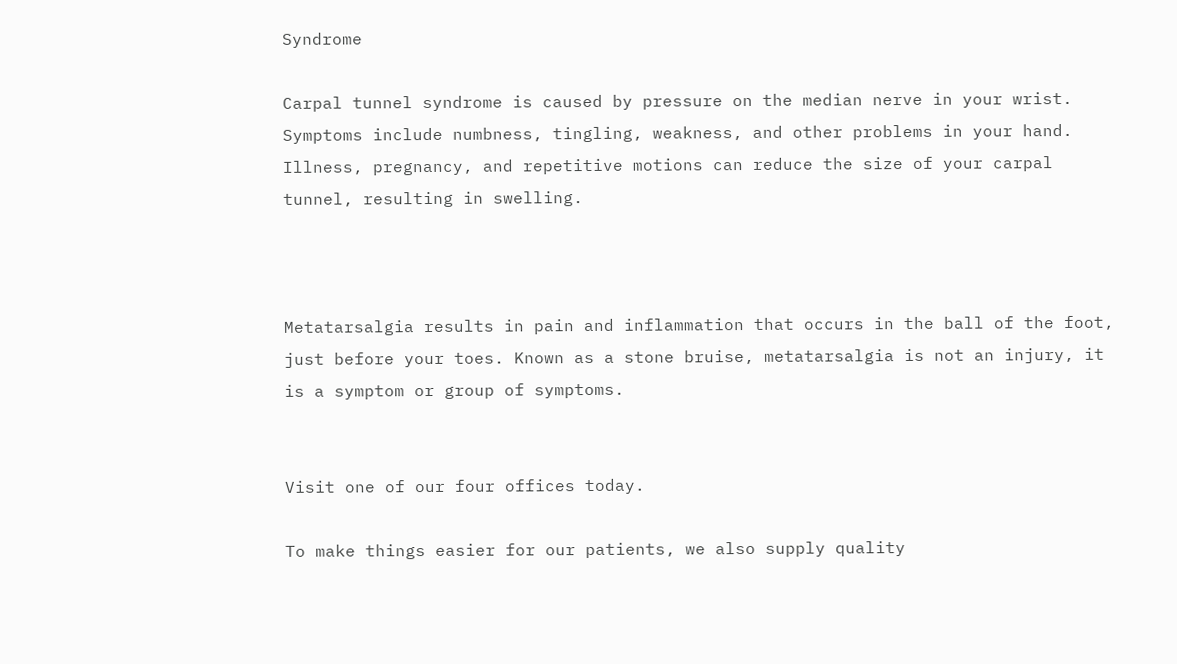Syndrome

Carpal tunnel syndrome is caused by pressure on the median nerve in your wrist. Symptoms include numbness, tingling, weakness, and other problems in your hand. Illness, pregnancy, and repetitive motions can reduce the size of your carpal tunnel, resulting in swelling.



Metatarsalgia results in pain and inflammation that occurs in the ball of the foot, just before your toes. Known as a stone bruise, metatarsalgia is not an injury, it is a symptom or group of symptoms.


Visit one of our four offices today.

To make things easier for our patients, we also supply quality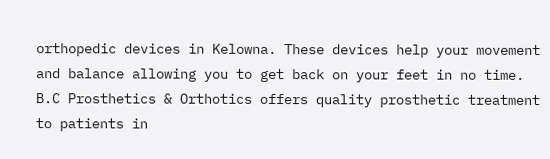orthopedic devices in Kelowna. These devices help your movement and balance allowing you to get back on your feet in no time. B.C Prosthetics & Orthotics offers quality prosthetic treatment to patients in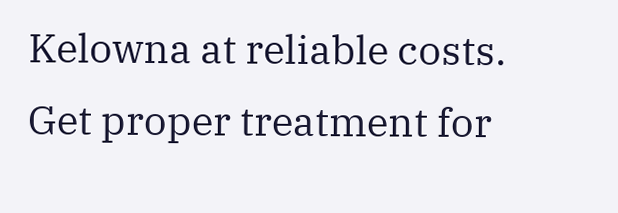Kelowna at reliable costs. Get proper treatment for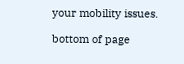your mobility issues.

bottom of page